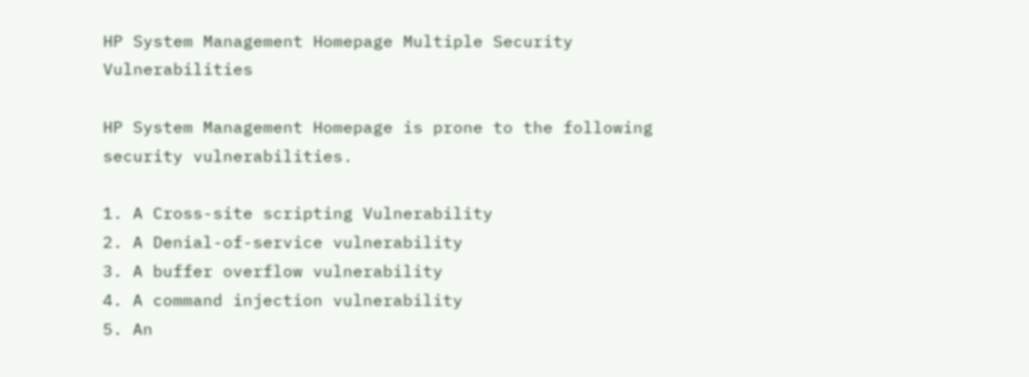HP System Management Homepage Multiple Security Vulnerabilities

HP System Management Homepage is prone to the following security vulnerabilities.

1. A Cross-site scripting Vulnerability
2. A Denial-of-service vulnerability
3. A buffer overflow vulnerability
4. A command injection vulnerability
5. An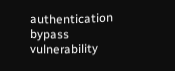authentication bypass vulnerability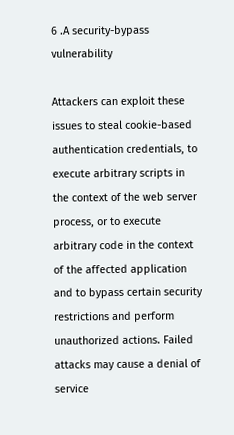6 .A security-bypass vulnerability

Attackers can exploit these issues to steal cookie-based authentication credentials, to execute arbitrary scripts in the context of the web server process, or to execute arbitrary code in the context of the affected application and to bypass certain security restrictions and perform unauthorized actions. Failed attacks may cause a denial of service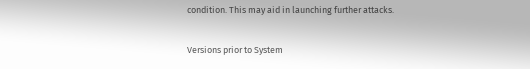condition. This may aid in launching further attacks.

Versions prior to System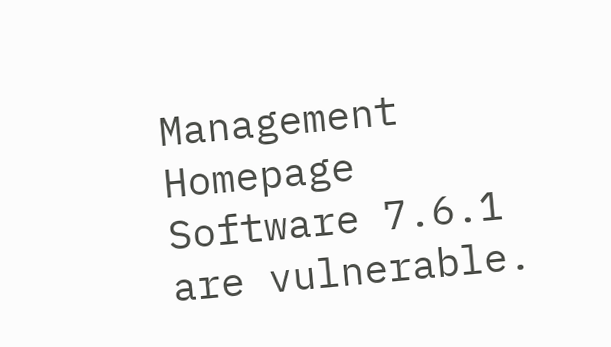Management Homepage Software 7.6.1 are vulnerable.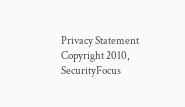Privacy Statement
Copyright 2010, SecurityFocus